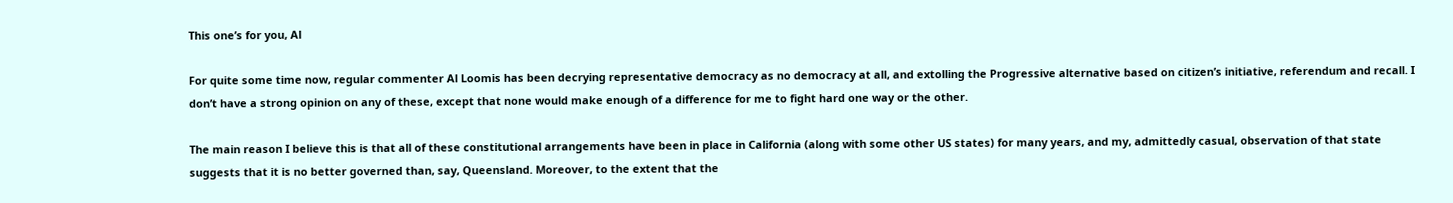This one’s for you, Al

For quite some time now, regular commenter Al Loomis has been decrying representative democracy as no democracy at all, and extolling the Progressive alternative based on citizen’s initiative, referendum and recall. I don’t have a strong opinion on any of these, except that none would make enough of a difference for me to fight hard one way or the other.

The main reason I believe this is that all of these constitutional arrangements have been in place in California (along with some other US states) for many years, and my, admittedly casual, observation of that state suggests that it is no better governed than, say, Queensland. Moreover, to the extent that the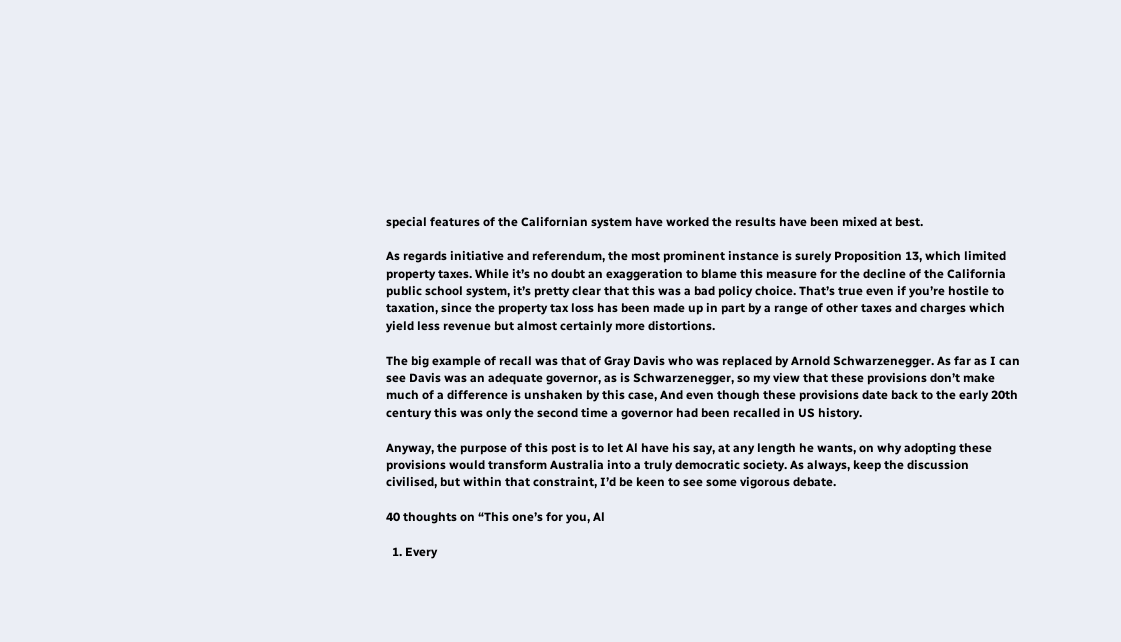special features of the Californian system have worked the results have been mixed at best.

As regards initiative and referendum, the most prominent instance is surely Proposition 13, which limited property taxes. While it’s no doubt an exaggeration to blame this measure for the decline of the California public school system, it’s pretty clear that this was a bad policy choice. That’s true even if you’re hostile to taxation, since the property tax loss has been made up in part by a range of other taxes and charges which yield less revenue but almost certainly more distortions.

The big example of recall was that of Gray Davis who was replaced by Arnold Schwarzenegger. As far as I can see Davis was an adequate governor, as is Schwarzenegger, so my view that these provisions don’t make much of a difference is unshaken by this case, And even though these provisions date back to the early 20th century this was only the second time a governor had been recalled in US history.

Anyway, the purpose of this post is to let Al have his say, at any length he wants, on why adopting these provisions would transform Australia into a truly democratic society. As always, keep the discussion civilised, but within that constraint, I’d be keen to see some vigorous debate.

40 thoughts on “This one’s for you, Al

  1. Every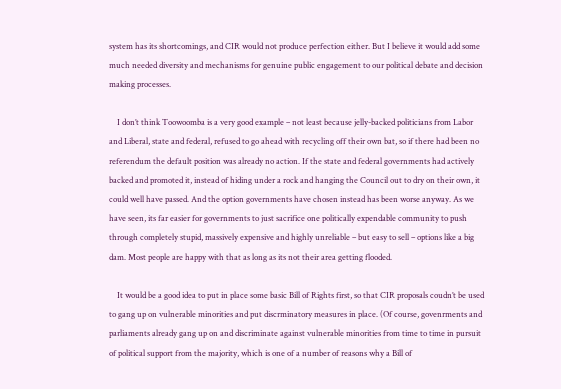system has its shortcomings, and CIR would not produce perfection either. But I believe it would add some much needed diversity and mechanisms for genuine public engagement to our political debate and decision making processes.

    I don’t think Toowoomba is a very good example – not least because jelly-backed politicians from Labor and Liberal, state and federal, refused to go ahead with recycling off their own bat, so if there had been no referendum the default position was already no action. If the state and federal governments had actively backed and promoted it, instead of hiding under a rock and hanging the Council out to dry on their own, it could well have passed. And the option governments have chosen instead has been worse anyway. As we have seen, its far easier for governments to just sacrifice one politically expendable community to push through completely stupid, massively expensive and highly unreliable – but easy to sell – options like a big dam. Most people are happy with that as long as its not their area getting flooded.

    It would be a good idea to put in place some basic Bill of Rights first, so that CIR proposals coudn’t be used to gang up on vulnerable minorities and put discrminatory measures in place. (Of course, govenrments and parliaments already gang up on and discriminate against vulnerable minorities from time to time in pursuit of political support from the majority, which is one of a number of reasons why a Bill of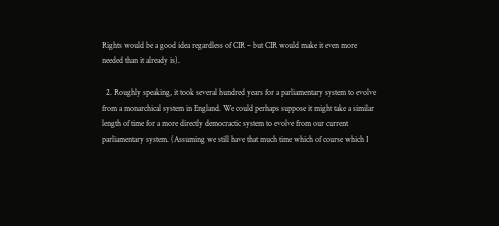Rights would be a good idea regardless of CIR – but CIR would make it even more needed than it already is).

  2. Roughly speaking, it took several hundred years for a parliamentary system to evolve from a monarchical system in England. We could perhaps suppose it might take a similar length of time for a more directly democractic system to evolve from our current parliamentary system. (Assuming we still have that much time which of course which I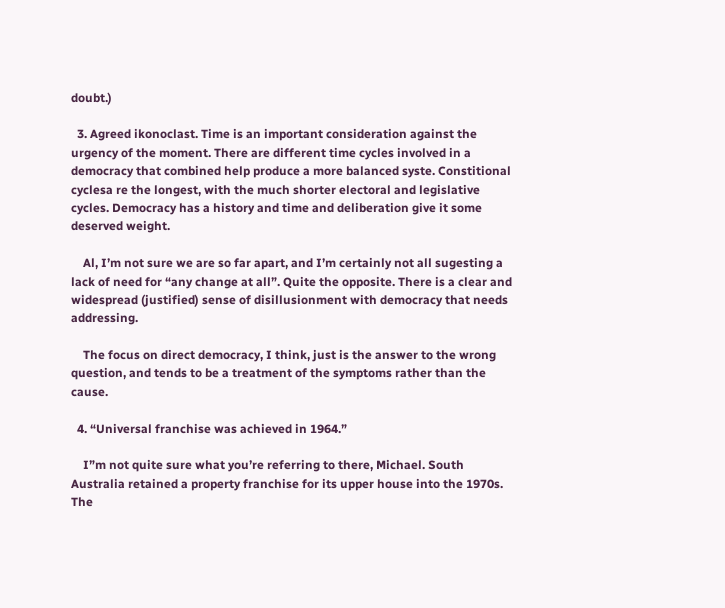doubt.)

  3. Agreed ikonoclast. Time is an important consideration against the urgency of the moment. There are different time cycles involved in a democracy that combined help produce a more balanced syste. Constitional cyclesa re the longest, with the much shorter electoral and legislative cycles. Democracy has a history and time and deliberation give it some deserved weight.

    Al, I’m not sure we are so far apart, and I’m certainly not all sugesting a lack of need for “any change at all”. Quite the opposite. There is a clear and widespread (justified) sense of disillusionment with democracy that needs addressing.

    The focus on direct democracy, I think, just is the answer to the wrong question, and tends to be a treatment of the symptoms rather than the cause.

  4. “Universal franchise was achieved in 1964.”

    I”m not quite sure what you’re referring to there, Michael. South Australia retained a property franchise for its upper house into the 1970s. The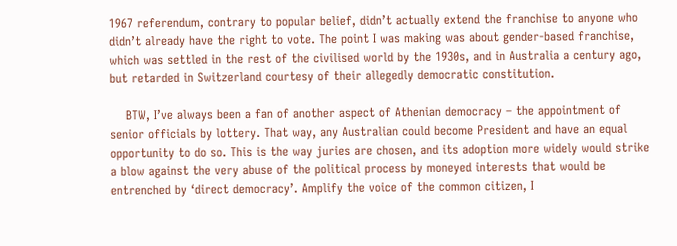1967 referendum, contrary to popular belief, didn’t actually extend the franchise to anyone who didn’t already have the right to vote. The point I was making was about gender-based franchise, which was settled in the rest of the civilised world by the 1930s, and in Australia a century ago, but retarded in Switzerland courtesy of their allegedly democratic constitution.

    BTW, I’ve always been a fan of another aspect of Athenian democracy – the appointment of senior officials by lottery. That way, any Australian could become President and have an equal opportunity to do so. This is the way juries are chosen, and its adoption more widely would strike a blow against the very abuse of the political process by moneyed interests that would be entrenched by ‘direct democracy’. Amplify the voice of the common citizen, I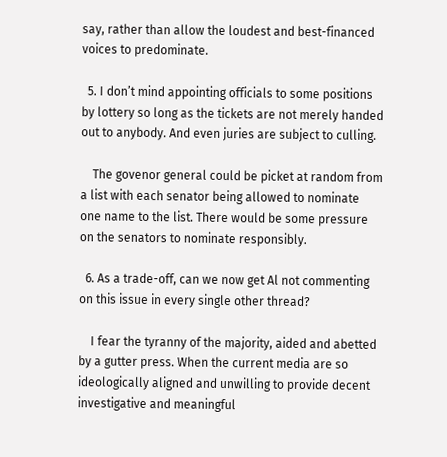say, rather than allow the loudest and best-financed voices to predominate.

  5. I don’t mind appointing officials to some positions by lottery so long as the tickets are not merely handed out to anybody. And even juries are subject to culling.

    The govenor general could be picket at random from a list with each senator being allowed to nominate one name to the list. There would be some pressure on the senators to nominate responsibly.

  6. As a trade-off, can we now get Al not commenting on this issue in every single other thread?

    I fear the tyranny of the majority, aided and abetted by a gutter press. When the current media are so ideologically aligned and unwilling to provide decent investigative and meaningful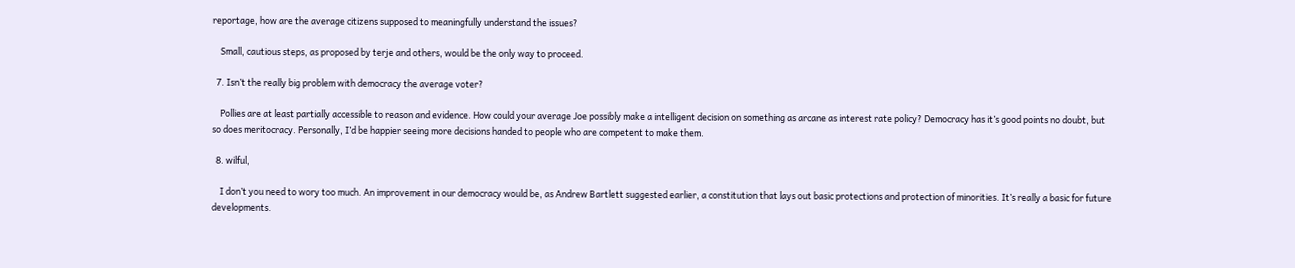reportage, how are the average citizens supposed to meaningfully understand the issues?

    Small, cautious steps, as proposed by terje and others, would be the only way to proceed.

  7. Isn’t the really big problem with democracy the average voter?

    Pollies are at least partially accessible to reason and evidence. How could your average Joe possibly make a intelligent decision on something as arcane as interest rate policy? Democracy has it’s good points no doubt, but so does meritocracy. Personally, I’d be happier seeing more decisions handed to people who are competent to make them.

  8. wilful,

    I don’t you need to wory too much. An improvement in our democracy would be, as Andrew Bartlett suggested earlier, a constitution that lays out basic protections and protection of minorities. It’s really a basic for future developments.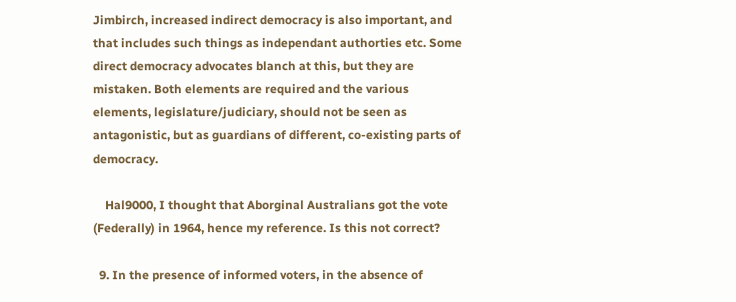Jimbirch, increased indirect democracy is also important, and that includes such things as independant authorties etc. Some direct democracy advocates blanch at this, but they are mistaken. Both elements are required and the various elements, legislature/judiciary, should not be seen as antagonistic, but as guardians of different, co-existing parts of democracy.

    Hal9000, I thought that Aborginal Australians got the vote (Federally) in 1964, hence my reference. Is this not correct?

  9. In the presence of informed voters, in the absence of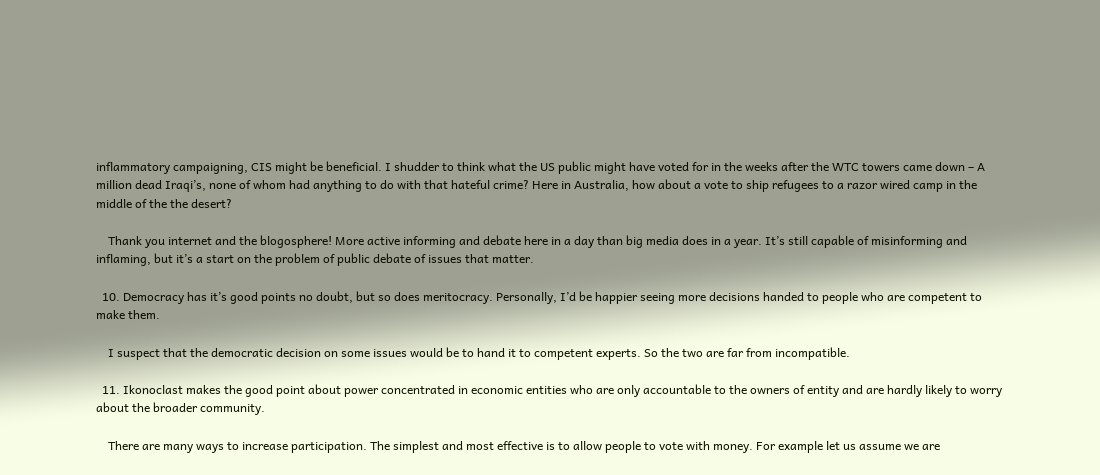inflammatory campaigning, CIS might be beneficial. I shudder to think what the US public might have voted for in the weeks after the WTC towers came down – A million dead Iraqi’s, none of whom had anything to do with that hateful crime? Here in Australia, how about a vote to ship refugees to a razor wired camp in the middle of the the desert?

    Thank you internet and the blogosphere! More active informing and debate here in a day than big media does in a year. It’s still capable of misinforming and inflaming, but it’s a start on the problem of public debate of issues that matter.

  10. Democracy has it’s good points no doubt, but so does meritocracy. Personally, I’d be happier seeing more decisions handed to people who are competent to make them.

    I suspect that the democratic decision on some issues would be to hand it to competent experts. So the two are far from incompatible.

  11. Ikonoclast makes the good point about power concentrated in economic entities who are only accountable to the owners of entity and are hardly likely to worry about the broader community.

    There are many ways to increase participation. The simplest and most effective is to allow people to vote with money. For example let us assume we are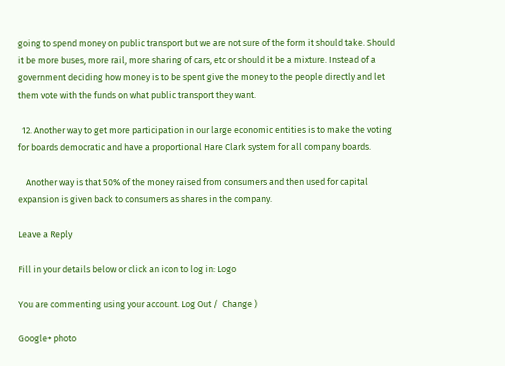going to spend money on public transport but we are not sure of the form it should take. Should it be more buses, more rail, more sharing of cars, etc or should it be a mixture. Instead of a government deciding how money is to be spent give the money to the people directly and let them vote with the funds on what public transport they want.

  12. Another way to get more participation in our large economic entities is to make the voting for boards democratic and have a proportional Hare Clark system for all company boards.

    Another way is that 50% of the money raised from consumers and then used for capital expansion is given back to consumers as shares in the company.

Leave a Reply

Fill in your details below or click an icon to log in: Logo

You are commenting using your account. Log Out /  Change )

Google+ photo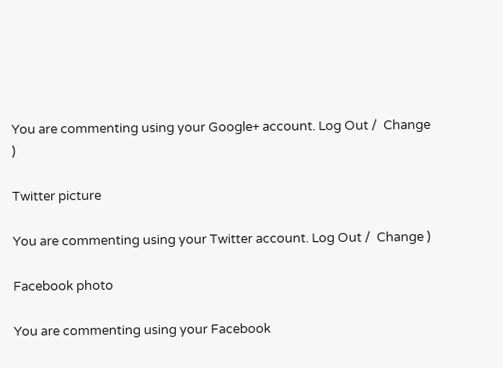You are commenting using your Google+ account. Log Out /  Change )

Twitter picture

You are commenting using your Twitter account. Log Out /  Change )

Facebook photo

You are commenting using your Facebook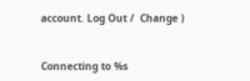account. Log Out /  Change )


Connecting to %s